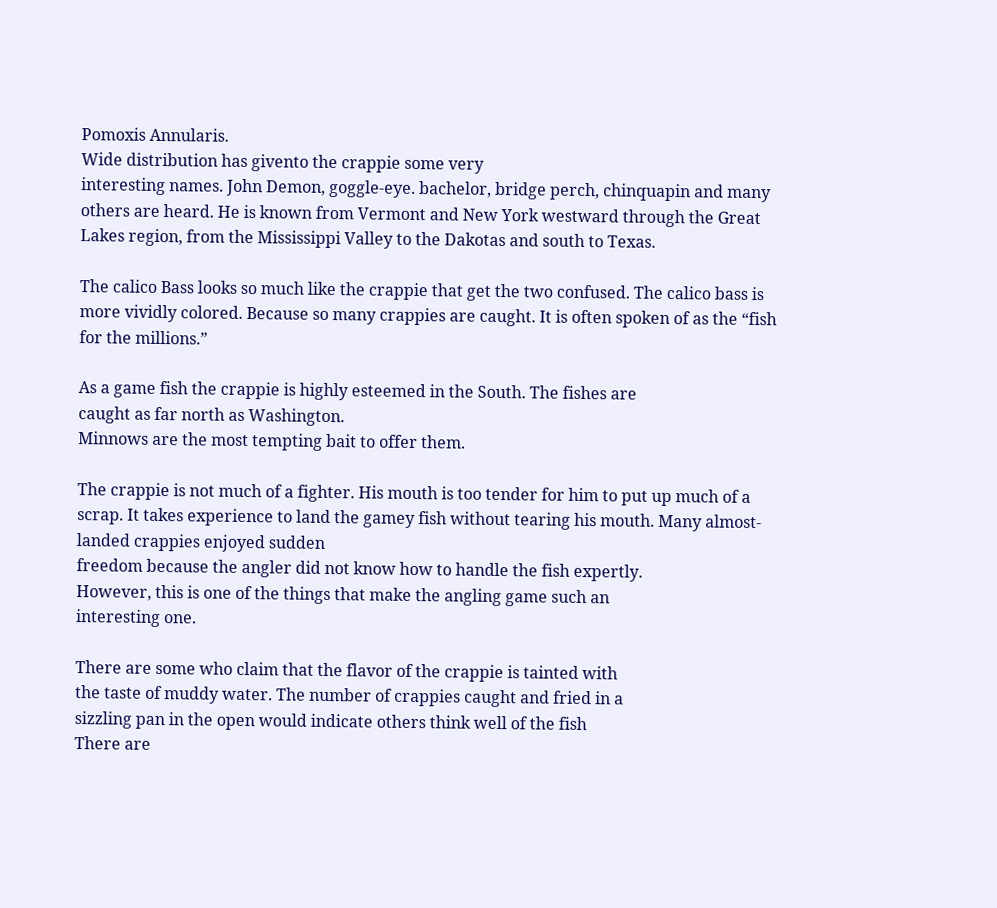Pomoxis Annularis.
Wide distribution has givento the crappie some very
interesting names. John Demon, goggle-eye. bachelor, bridge perch, chinquapin and many others are heard. He is known from Vermont and New York westward through the Great Lakes region, from the Mississippi Valley to the Dakotas and south to Texas.

The calico Bass looks so much like the crappie that get the two confused. The calico bass is more vividly colored. Because so many crappies are caught. It is often spoken of as the “fish for the millions.”

As a game fish the crappie is highly esteemed in the South. The fishes are
caught as far north as Washington.
Minnows are the most tempting bait to offer them.

The crappie is not much of a fighter. His mouth is too tender for him to put up much of a scrap. It takes experience to land the gamey fish without tearing his mouth. Many almost-landed crappies enjoyed sudden
freedom because the angler did not know how to handle the fish expertly.
However, this is one of the things that make the angling game such an
interesting one.

There are some who claim that the flavor of the crappie is tainted with
the taste of muddy water. The number of crappies caught and fried in a
sizzling pan in the open would indicate others think well of the fish
There are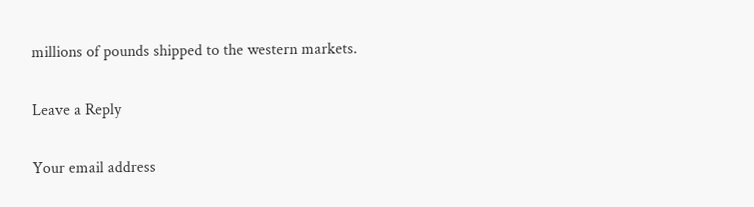millions of pounds shipped to the western markets.

Leave a Reply

Your email address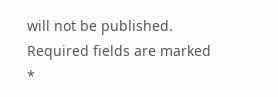will not be published. Required fields are marked *